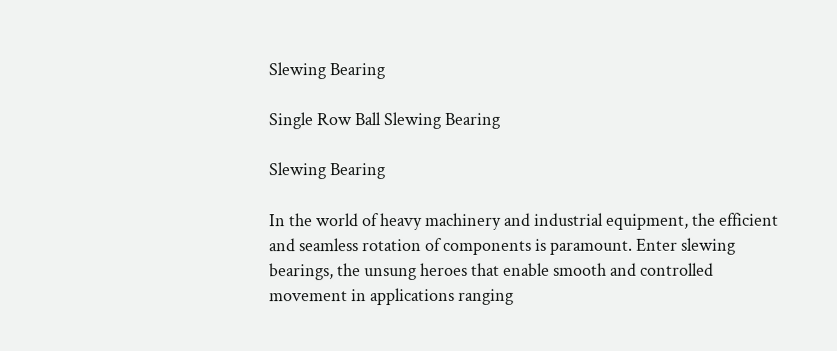Slewing Bearing

Single Row Ball Slewing Bearing

Slewing Bearing

In the world of heavy machinery and industrial equipment, the efficient and seamless rotation of components is paramount. Enter slewing bearings, the unsung heroes that enable smooth and controlled movement in applications ranging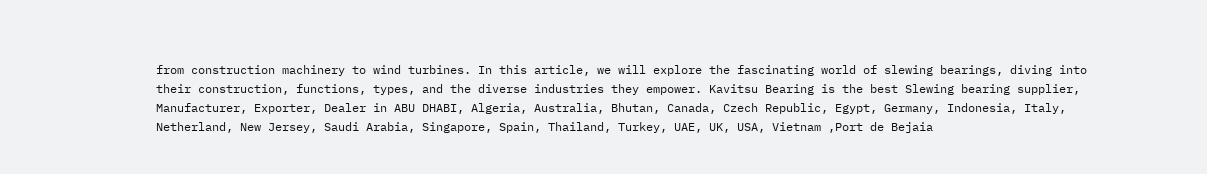from construction machinery to wind turbines. In this article, we will explore the fascinating world of slewing bearings, diving into their construction, functions, types, and the diverse industries they empower. Kavitsu Bearing is the best Slewing bearing supplier, Manufacturer, Exporter, Dealer in ABU DHABI, Algeria, Australia, Bhutan, Canada, Czech Republic, Egypt, Germany, Indonesia, Italy, Netherland, New Jersey, Saudi Arabia, Singapore, Spain, Thailand, Turkey, UAE, UK, USA, Vietnam ,Port de Bejaia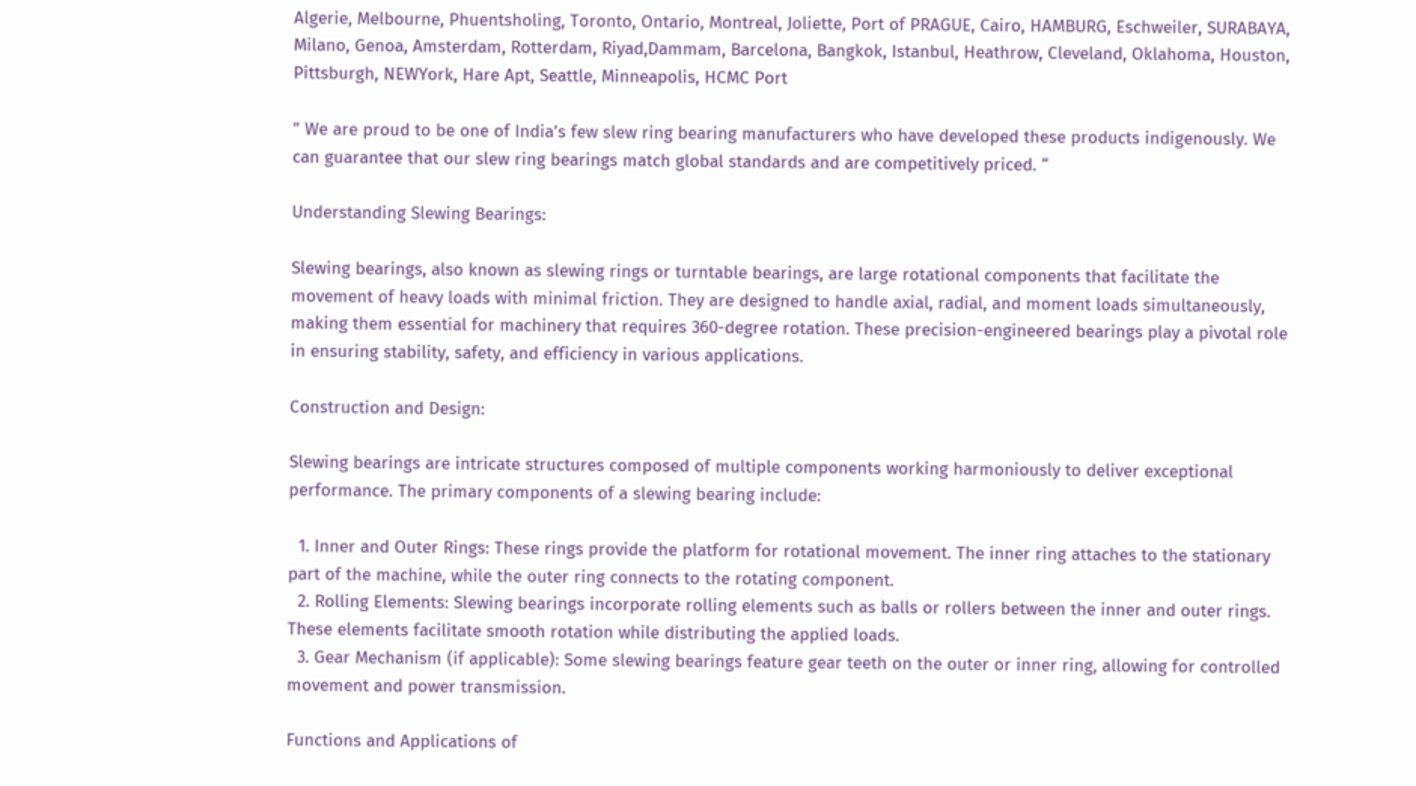Algerie, Melbourne, Phuentsholing, Toronto, Ontario, Montreal, Joliette, Port of PRAGUE, Cairo, HAMBURG, Eschweiler, SURABAYA, Milano, Genoa, Amsterdam, Rotterdam, Riyad,Dammam, Barcelona, Bangkok, Istanbul, Heathrow, Cleveland, Oklahoma, Houston, Pittsburgh, NEWYork, Hare Apt, Seattle, Minneapolis, HCMC Port

” We are proud to be one of India’s few slew ring bearing manufacturers who have developed these products indigenously. We can guarantee that our slew ring bearings match global standards and are competitively priced. “

Understanding Slewing Bearings:

Slewing bearings, also known as slewing rings or turntable bearings, are large rotational components that facilitate the movement of heavy loads with minimal friction. They are designed to handle axial, radial, and moment loads simultaneously, making them essential for machinery that requires 360-degree rotation. These precision-engineered bearings play a pivotal role in ensuring stability, safety, and efficiency in various applications.

Construction and Design:

Slewing bearings are intricate structures composed of multiple components working harmoniously to deliver exceptional performance. The primary components of a slewing bearing include:

  1. Inner and Outer Rings: These rings provide the platform for rotational movement. The inner ring attaches to the stationary part of the machine, while the outer ring connects to the rotating component.
  2. Rolling Elements: Slewing bearings incorporate rolling elements such as balls or rollers between the inner and outer rings. These elements facilitate smooth rotation while distributing the applied loads.
  3. Gear Mechanism (if applicable): Some slewing bearings feature gear teeth on the outer or inner ring, allowing for controlled movement and power transmission.

Functions and Applications of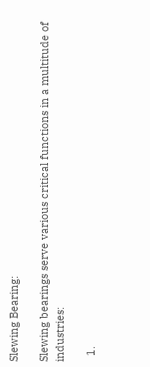Slewing Bearing:

Slewing bearings serve various critical functions in a multitude of industries:

  1.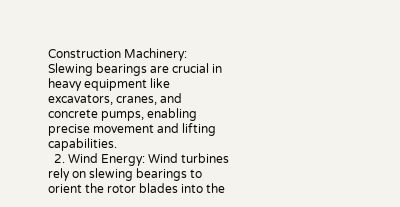Construction Machinery: Slewing bearings are crucial in heavy equipment like excavators, cranes, and concrete pumps, enabling precise movement and lifting capabilities.
  2. Wind Energy: Wind turbines rely on slewing bearings to orient the rotor blades into the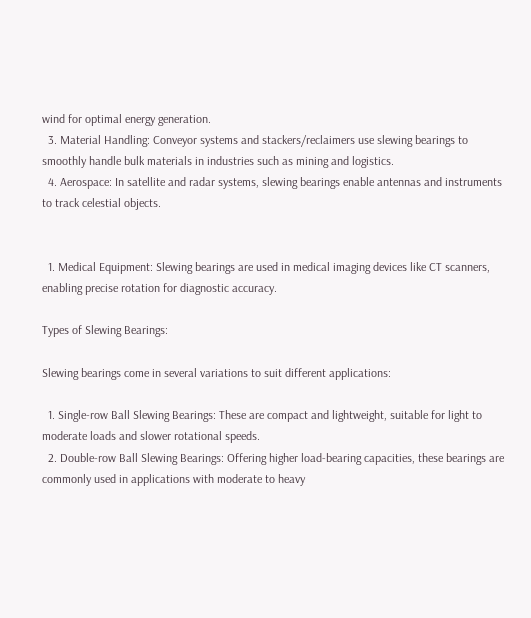wind for optimal energy generation.
  3. Material Handling: Conveyor systems and stackers/reclaimers use slewing bearings to smoothly handle bulk materials in industries such as mining and logistics.
  4. Aerospace: In satellite and radar systems, slewing bearings enable antennas and instruments to track celestial objects.


  1. Medical Equipment: Slewing bearings are used in medical imaging devices like CT scanners, enabling precise rotation for diagnostic accuracy.

Types of Slewing Bearings:

Slewing bearings come in several variations to suit different applications:

  1. Single-row Ball Slewing Bearings: These are compact and lightweight, suitable for light to moderate loads and slower rotational speeds.
  2. Double-row Ball Slewing Bearings: Offering higher load-bearing capacities, these bearings are commonly used in applications with moderate to heavy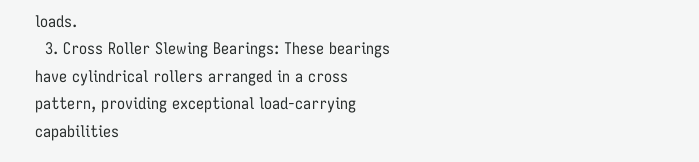loads.
  3. Cross Roller Slewing Bearings: These bearings have cylindrical rollers arranged in a cross pattern, providing exceptional load-carrying capabilities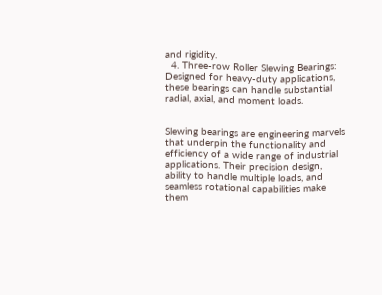and rigidity.
  4. Three-row Roller Slewing Bearings: Designed for heavy-duty applications, these bearings can handle substantial radial, axial, and moment loads.


Slewing bearings are engineering marvels that underpin the functionality and efficiency of a wide range of industrial applications. Their precision design, ability to handle multiple loads, and seamless rotational capabilities make them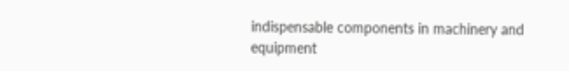indispensable components in machinery and equipment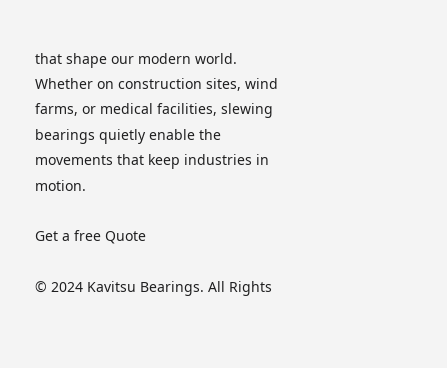that shape our modern world. Whether on construction sites, wind farms, or medical facilities, slewing bearings quietly enable the movements that keep industries in motion.

Get a free Quote

© 2024 Kavitsu Bearings. All Rights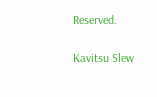Reserved.

Kavitsu Slew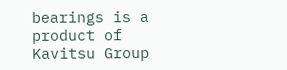bearings is a product of Kavitsu Group